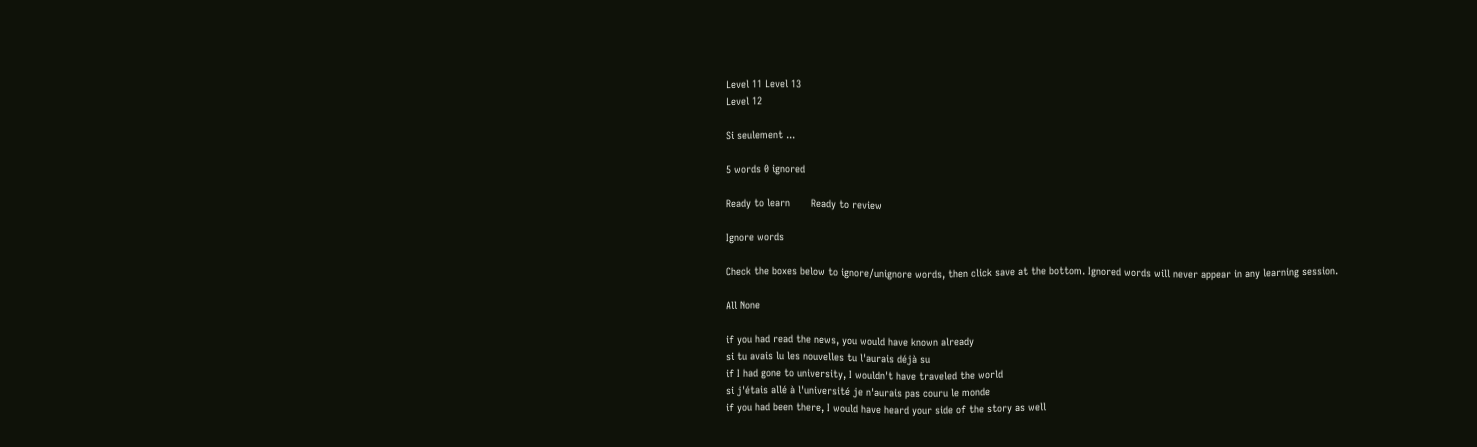Level 11 Level 13
Level 12

Si seulement ...

5 words 0 ignored

Ready to learn       Ready to review

Ignore words

Check the boxes below to ignore/unignore words, then click save at the bottom. Ignored words will never appear in any learning session.

All None

if you had read the news, you would have known already
si tu avais lu les nouvelles tu l'aurais déjà su
if I had gone to university, I wouldn't have traveled the world
si j'étais allé à l'université je n'aurais pas couru le monde
if you had been there, I would have heard your side of the story as well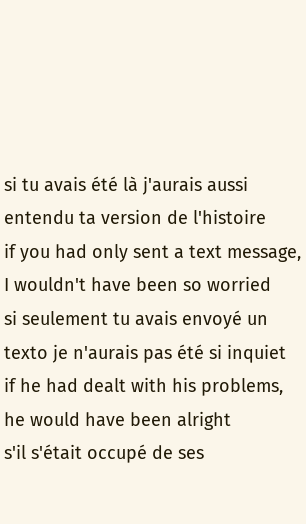si tu avais été là j'aurais aussi entendu ta version de l'histoire
if you had only sent a text message, I wouldn't have been so worried
si seulement tu avais envoyé un texto je n'aurais pas été si inquiet
if he had dealt with his problems, he would have been alright
s'il s'était occupé de ses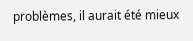problèmes, il aurait été mieux